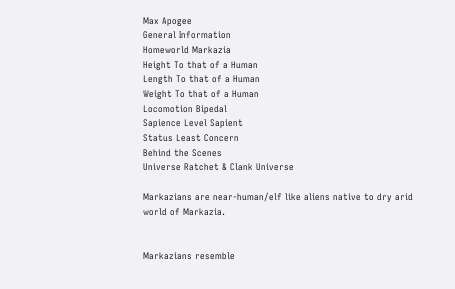Max Apogee
General Information
Homeworld Markazia
Height To that of a Human
Length To that of a Human
Weight To that of a Human
Locomotion Bipedal
Sapience Level Sapient
Status Least Concern
Behind the Scenes
Universe Ratchet & Clank Universe

Markazians are near-human/elf like aliens native to dry arid world of Markazia.


Markazians resemble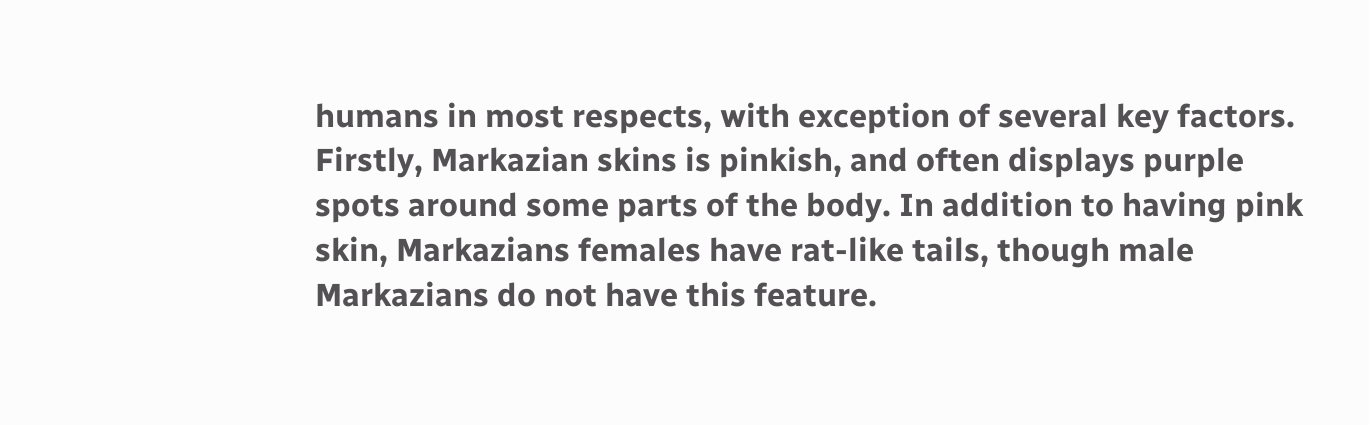humans in most respects, with exception of several key factors. Firstly, Markazian skins is pinkish, and often displays purple spots around some parts of the body. In addition to having pink skin, Markazians females have rat-like tails, though male Markazians do not have this feature.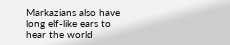Markazians also have long elf-like ears to hear the world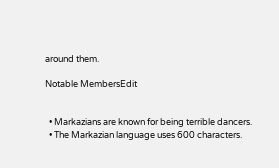around them.

Notable MembersEdit


  • Markazians are known for being terrible dancers.
  • The Markazian language uses 600 characters.